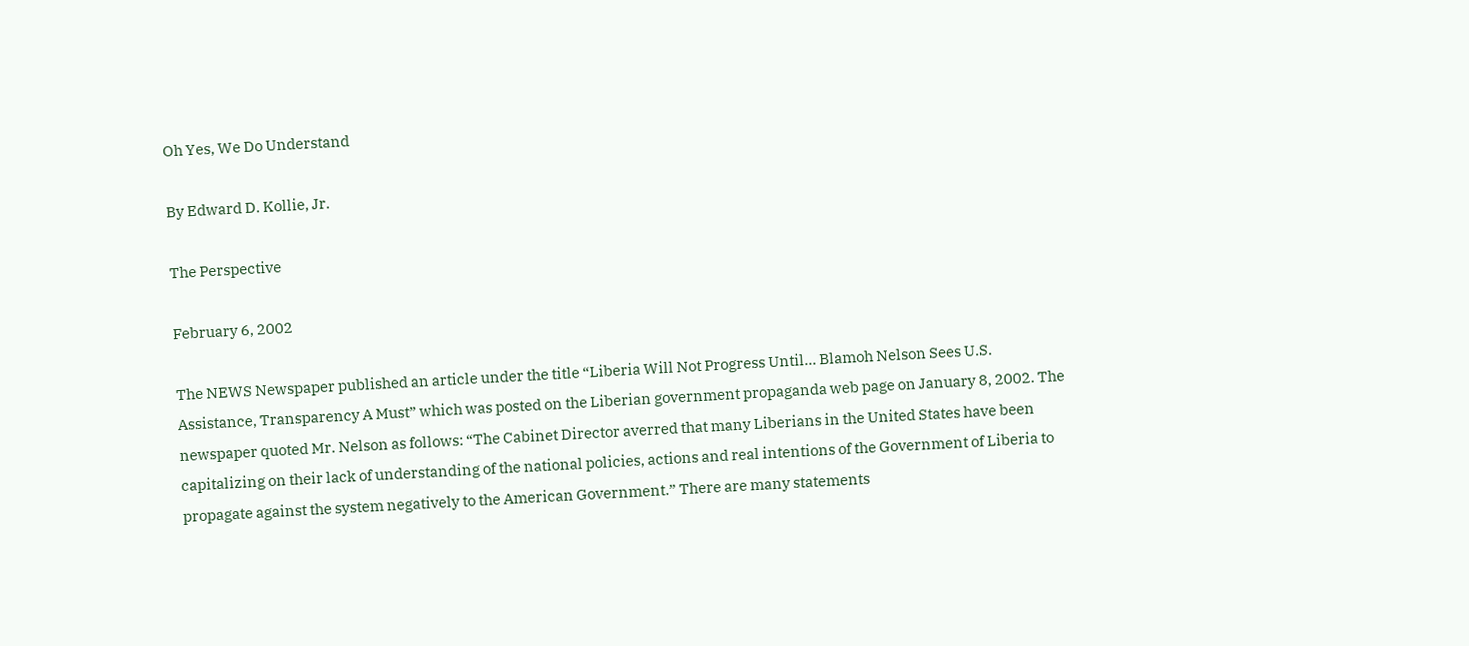Oh Yes, We Do Understand

By Edward D. Kollie, Jr.

The Perspective

February 6, 2002

The NEWS Newspaper published an article under the title “Liberia Will Not Progress Until... Blamoh Nelson Sees U.S. Assistance, Transparency A Must” which was posted on the Liberian government propaganda web page on January 8, 2002. The newspaper quoted Mr. Nelson as follows: “The Cabinet Director averred that many Liberians in the United States have been capitalizing on their lack of understanding of the national policies, actions and real intentions of the Government of Liberia to propagate against the system negatively to the American Government.” There are many statements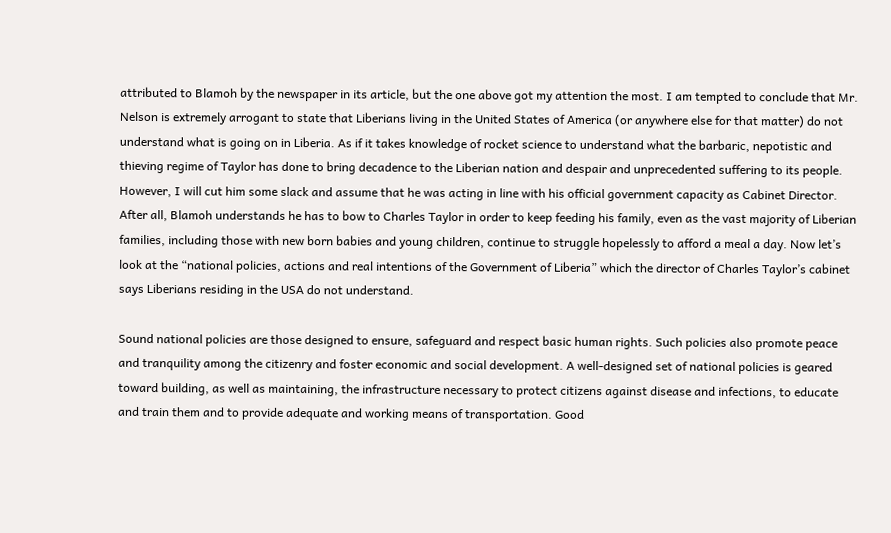attributed to Blamoh by the newspaper in its article, but the one above got my attention the most. I am tempted to conclude that Mr. Nelson is extremely arrogant to state that Liberians living in the United States of America (or anywhere else for that matter) do not understand what is going on in Liberia. As if it takes knowledge of rocket science to understand what the barbaric, nepotistic and thieving regime of Taylor has done to bring decadence to the Liberian nation and despair and unprecedented suffering to its people. However, I will cut him some slack and assume that he was acting in line with his official government capacity as Cabinet Director. After all, Blamoh understands he has to bow to Charles Taylor in order to keep feeding his family, even as the vast majority of Liberian families, including those with new born babies and young children, continue to struggle hopelessly to afford a meal a day. Now let’s look at the “national policies, actions and real intentions of the Government of Liberia” which the director of Charles Taylor’s cabinet says Liberians residing in the USA do not understand.

Sound national policies are those designed to ensure, safeguard and respect basic human rights. Such policies also promote peace and tranquility among the citizenry and foster economic and social development. A well-designed set of national policies is geared toward building, as well as maintaining, the infrastructure necessary to protect citizens against disease and infections, to educate and train them and to provide adequate and working means of transportation. Good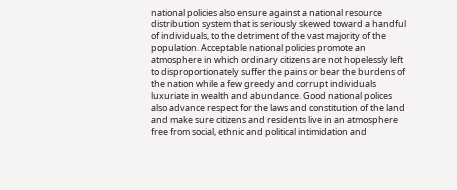national policies also ensure against a national resource distribution system that is seriously skewed toward a handful of individuals, to the detriment of the vast majority of the population. Acceptable national policies promote an atmosphere in which ordinary citizens are not hopelessly left to disproportionately suffer the pains or bear the burdens of the nation while a few greedy and corrupt individuals luxuriate in wealth and abundance. Good national polices also advance respect for the laws and constitution of the land and make sure citizens and residents live in an atmosphere free from social, ethnic and political intimidation and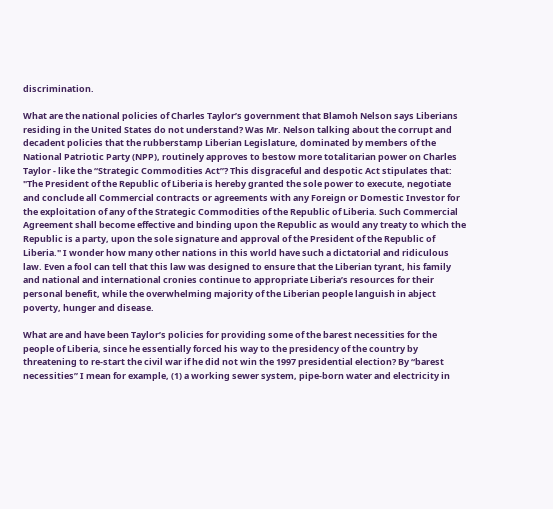discrimination.

What are the national policies of Charles Taylor’s government that Blamoh Nelson says Liberians residing in the United States do not understand? Was Mr. Nelson talking about the corrupt and decadent policies that the rubberstamp Liberian Legislature, dominated by members of the National Patriotic Party (NPP), routinely approves to bestow more totalitarian power on Charles Taylor - like the “Strategic Commodities Act”? This disgraceful and despotic Act stipulates that: "The President of the Republic of Liberia is hereby granted the sole power to execute, negotiate and conclude all Commercial contracts or agreements with any Foreign or Domestic Investor for the exploitation of any of the Strategic Commodities of the Republic of Liberia. Such Commercial Agreement shall become effective and binding upon the Republic as would any treaty to which the Republic is a party, upon the sole signature and approval of the President of the Republic of Liberia." I wonder how many other nations in this world have such a dictatorial and ridiculous law. Even a fool can tell that this law was designed to ensure that the Liberian tyrant, his family and national and international cronies continue to appropriate Liberia’s resources for their personal benefit, while the overwhelming majority of the Liberian people languish in abject poverty, hunger and disease.

What are and have been Taylor’s policies for providing some of the barest necessities for the people of Liberia, since he essentially forced his way to the presidency of the country by threatening to re-start the civil war if he did not win the 1997 presidential election? By “barest necessities” I mean for example, (1) a working sewer system, pipe-born water and electricity in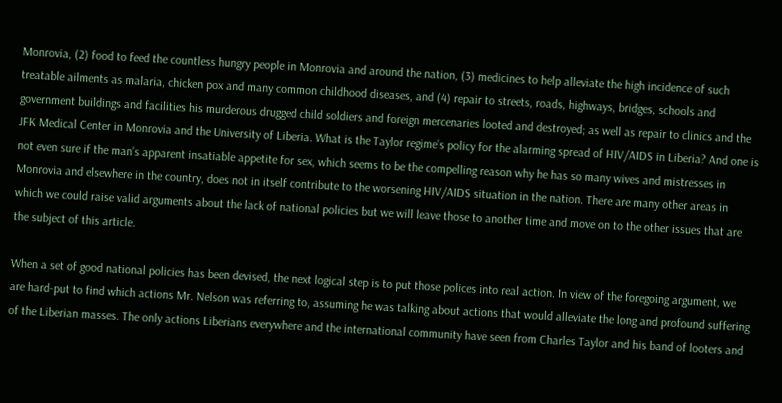Monrovia, (2) food to feed the countless hungry people in Monrovia and around the nation, (3) medicines to help alleviate the high incidence of such treatable ailments as malaria, chicken pox and many common childhood diseases, and (4) repair to streets, roads, highways, bridges, schools and government buildings and facilities his murderous drugged child soldiers and foreign mercenaries looted and destroyed; as well as repair to clinics and the JFK Medical Center in Monrovia and the University of Liberia. What is the Taylor regime’s policy for the alarming spread of HIV/AIDS in Liberia? And one is not even sure if the man’s apparent insatiable appetite for sex, which seems to be the compelling reason why he has so many wives and mistresses in Monrovia and elsewhere in the country, does not in itself contribute to the worsening HIV/AIDS situation in the nation. There are many other areas in which we could raise valid arguments about the lack of national policies but we will leave those to another time and move on to the other issues that are the subject of this article.

When a set of good national policies has been devised, the next logical step is to put those polices into real action. In view of the foregoing argument, we are hard-put to find which actions Mr. Nelson was referring to, assuming he was talking about actions that would alleviate the long and profound suffering of the Liberian masses. The only actions Liberians everywhere and the international community have seen from Charles Taylor and his band of looters and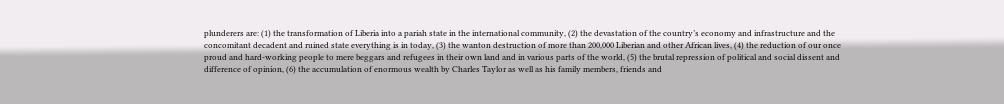plunderers are: (1) the transformation of Liberia into a pariah state in the international community, (2) the devastation of the country’s economy and infrastructure and the concomitant decadent and ruined state everything is in today, (3) the wanton destruction of more than 200,000 Liberian and other African lives, (4) the reduction of our once proud and hard-working people to mere beggars and refugees in their own land and in various parts of the world, (5) the brutal repression of political and social dissent and difference of opinion, (6) the accumulation of enormous wealth by Charles Taylor as well as his family members, friends and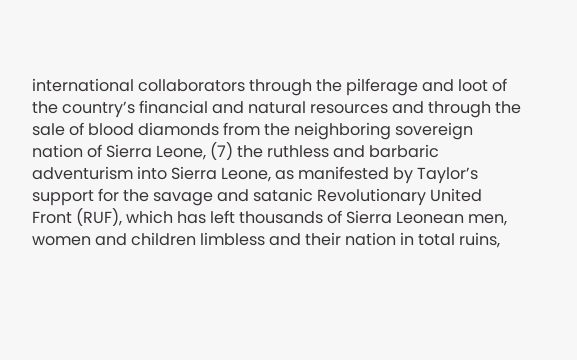international collaborators through the pilferage and loot of the country’s financial and natural resources and through the sale of blood diamonds from the neighboring sovereign nation of Sierra Leone, (7) the ruthless and barbaric adventurism into Sierra Leone, as manifested by Taylor’s support for the savage and satanic Revolutionary United Front (RUF), which has left thousands of Sierra Leonean men, women and children limbless and their nation in total ruins,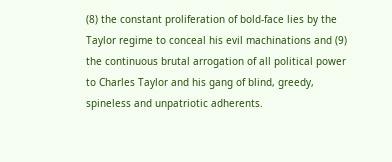(8) the constant proliferation of bold-face lies by the Taylor regime to conceal his evil machinations and (9) the continuous brutal arrogation of all political power to Charles Taylor and his gang of blind, greedy, spineless and unpatriotic adherents.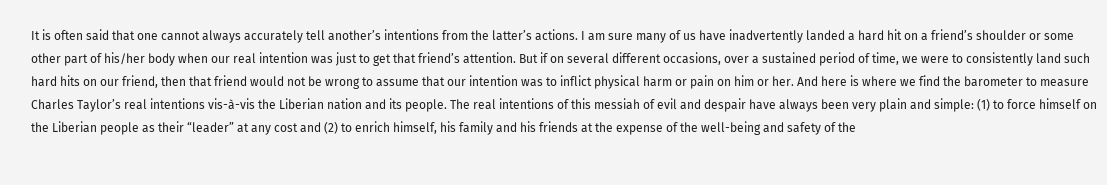It is often said that one cannot always accurately tell another’s intentions from the latter’s actions. I am sure many of us have inadvertently landed a hard hit on a friend’s shoulder or some other part of his/her body when our real intention was just to get that friend’s attention. But if on several different occasions, over a sustained period of time, we were to consistently land such hard hits on our friend, then that friend would not be wrong to assume that our intention was to inflict physical harm or pain on him or her. And here is where we find the barometer to measure Charles Taylor’s real intentions vis-à-vis the Liberian nation and its people. The real intentions of this messiah of evil and despair have always been very plain and simple: (1) to force himself on the Liberian people as their “leader” at any cost and (2) to enrich himself, his family and his friends at the expense of the well-being and safety of the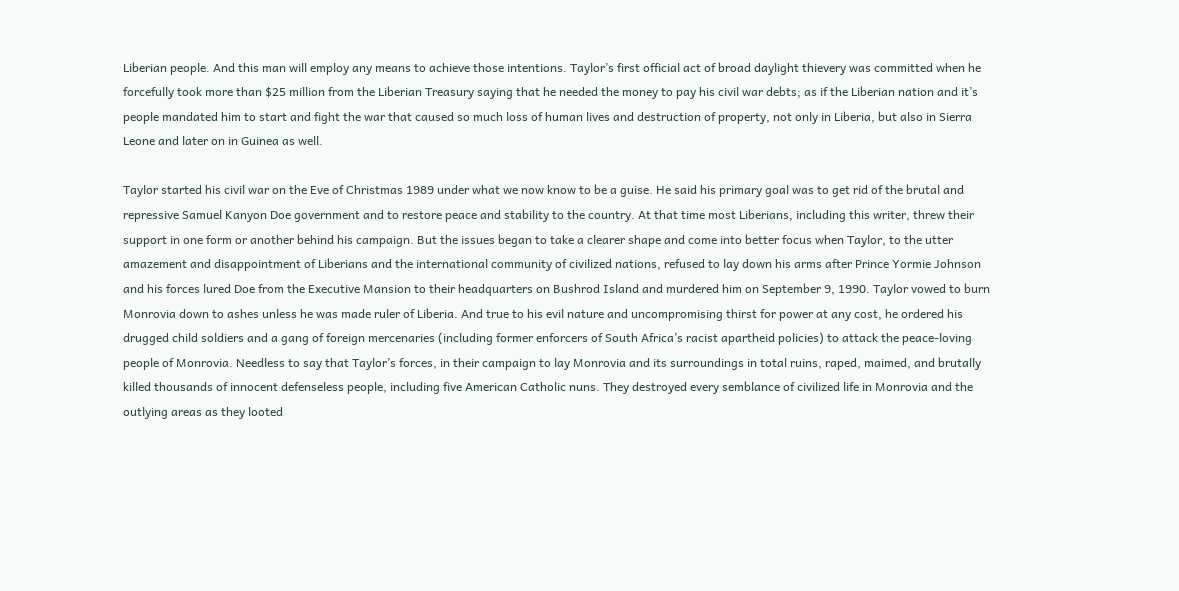Liberian people. And this man will employ any means to achieve those intentions. Taylor’s first official act of broad daylight thievery was committed when he forcefully took more than $25 million from the Liberian Treasury saying that he needed the money to pay his civil war debts; as if the Liberian nation and it’s people mandated him to start and fight the war that caused so much loss of human lives and destruction of property, not only in Liberia, but also in Sierra Leone and later on in Guinea as well.

Taylor started his civil war on the Eve of Christmas 1989 under what we now know to be a guise. He said his primary goal was to get rid of the brutal and repressive Samuel Kanyon Doe government and to restore peace and stability to the country. At that time most Liberians, including this writer, threw their support in one form or another behind his campaign. But the issues began to take a clearer shape and come into better focus when Taylor, to the utter amazement and disappointment of Liberians and the international community of civilized nations, refused to lay down his arms after Prince Yormie Johnson and his forces lured Doe from the Executive Mansion to their headquarters on Bushrod Island and murdered him on September 9, 1990. Taylor vowed to burn Monrovia down to ashes unless he was made ruler of Liberia. And true to his evil nature and uncompromising thirst for power at any cost, he ordered his drugged child soldiers and a gang of foreign mercenaries (including former enforcers of South Africa’s racist apartheid policies) to attack the peace-loving people of Monrovia. Needless to say that Taylor’s forces, in their campaign to lay Monrovia and its surroundings in total ruins, raped, maimed, and brutally killed thousands of innocent defenseless people, including five American Catholic nuns. They destroyed every semblance of civilized life in Monrovia and the outlying areas as they looted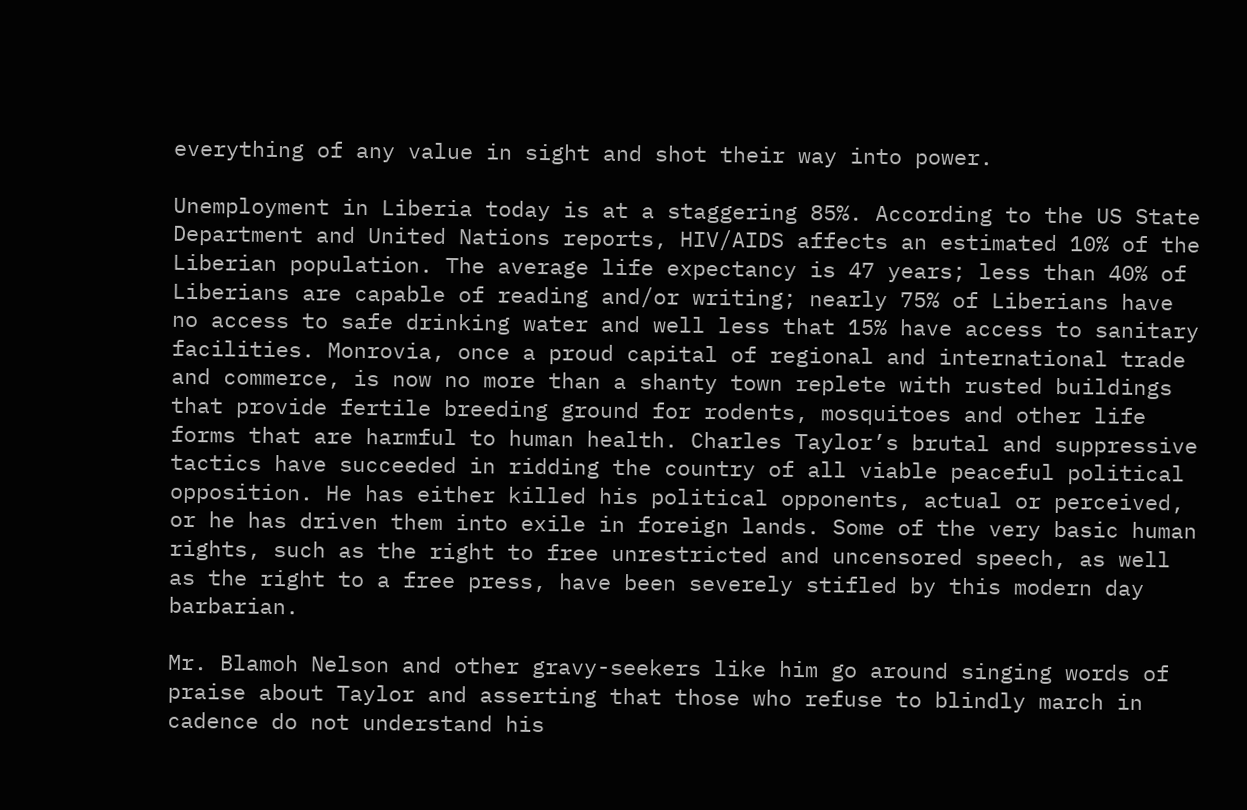everything of any value in sight and shot their way into power.

Unemployment in Liberia today is at a staggering 85%. According to the US State Department and United Nations reports, HIV/AIDS affects an estimated 10% of the Liberian population. The average life expectancy is 47 years; less than 40% of Liberians are capable of reading and/or writing; nearly 75% of Liberians have no access to safe drinking water and well less that 15% have access to sanitary facilities. Monrovia, once a proud capital of regional and international trade and commerce, is now no more than a shanty town replete with rusted buildings that provide fertile breeding ground for rodents, mosquitoes and other life forms that are harmful to human health. Charles Taylor’s brutal and suppressive tactics have succeeded in ridding the country of all viable peaceful political opposition. He has either killed his political opponents, actual or perceived, or he has driven them into exile in foreign lands. Some of the very basic human rights, such as the right to free unrestricted and uncensored speech, as well as the right to a free press, have been severely stifled by this modern day barbarian.

Mr. Blamoh Nelson and other gravy-seekers like him go around singing words of praise about Taylor and asserting that those who refuse to blindly march in cadence do not understand his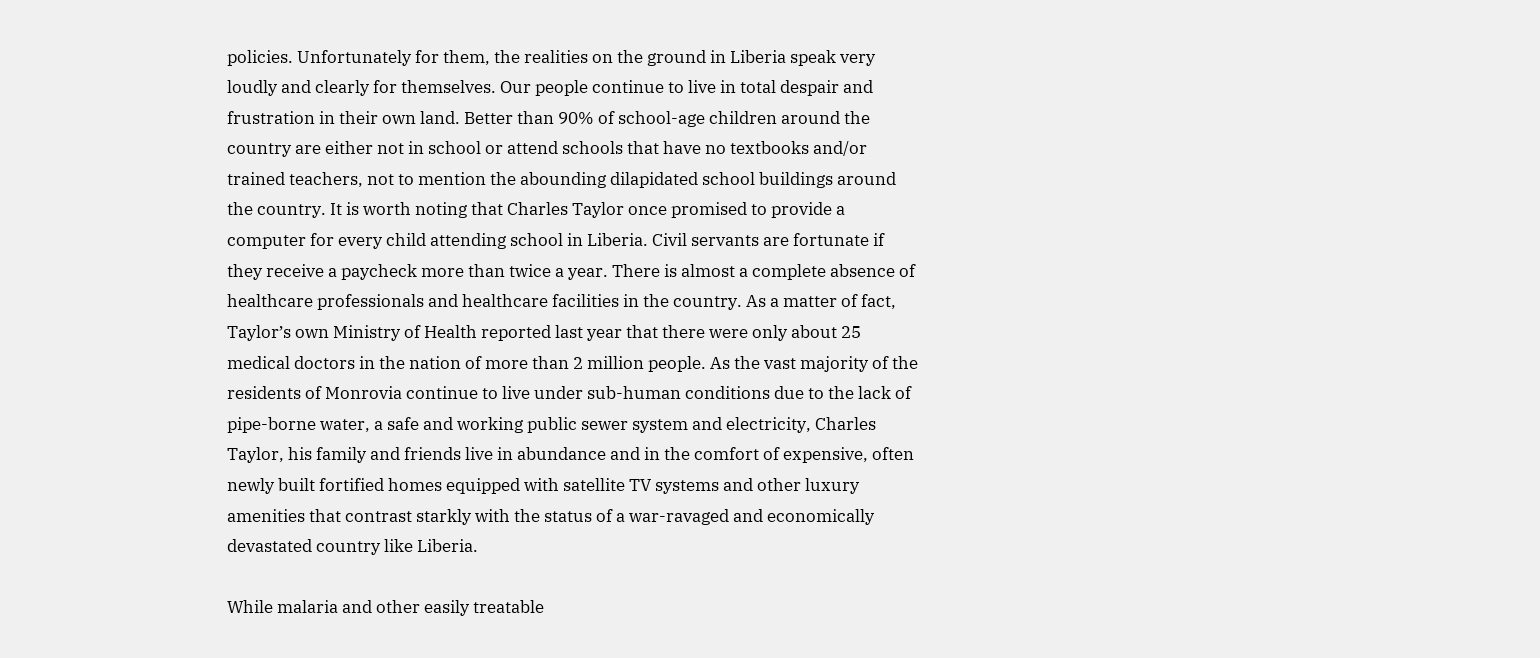policies. Unfortunately for them, the realities on the ground in Liberia speak very loudly and clearly for themselves. Our people continue to live in total despair and frustration in their own land. Better than 90% of school-age children around the country are either not in school or attend schools that have no textbooks and/or trained teachers, not to mention the abounding dilapidated school buildings around the country. It is worth noting that Charles Taylor once promised to provide a computer for every child attending school in Liberia. Civil servants are fortunate if they receive a paycheck more than twice a year. There is almost a complete absence of healthcare professionals and healthcare facilities in the country. As a matter of fact, Taylor’s own Ministry of Health reported last year that there were only about 25 medical doctors in the nation of more than 2 million people. As the vast majority of the residents of Monrovia continue to live under sub-human conditions due to the lack of pipe-borne water, a safe and working public sewer system and electricity, Charles Taylor, his family and friends live in abundance and in the comfort of expensive, often newly built fortified homes equipped with satellite TV systems and other luxury amenities that contrast starkly with the status of a war-ravaged and economically devastated country like Liberia.

While malaria and other easily treatable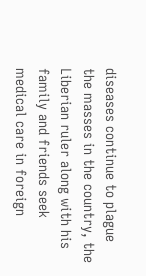diseases continue to plague the masses in the country, the Liberian ruler along with his family and friends seek medical care in foreign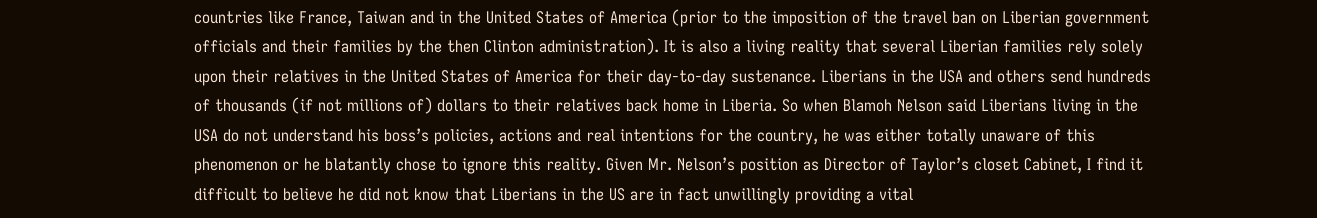countries like France, Taiwan and in the United States of America (prior to the imposition of the travel ban on Liberian government officials and their families by the then Clinton administration). It is also a living reality that several Liberian families rely solely upon their relatives in the United States of America for their day-to-day sustenance. Liberians in the USA and others send hundreds of thousands (if not millions of) dollars to their relatives back home in Liberia. So when Blamoh Nelson said Liberians living in the USA do not understand his boss’s policies, actions and real intentions for the country, he was either totally unaware of this phenomenon or he blatantly chose to ignore this reality. Given Mr. Nelson’s position as Director of Taylor’s closet Cabinet, I find it difficult to believe he did not know that Liberians in the US are in fact unwillingly providing a vital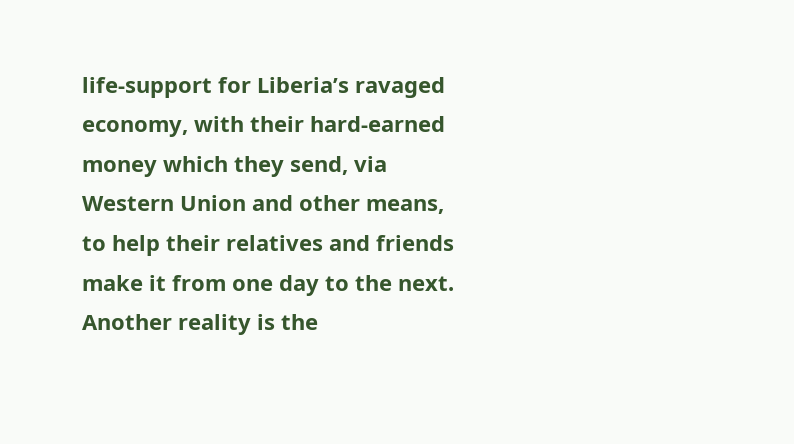life-support for Liberia’s ravaged economy, with their hard-earned money which they send, via Western Union and other means, to help their relatives and friends make it from one day to the next. Another reality is the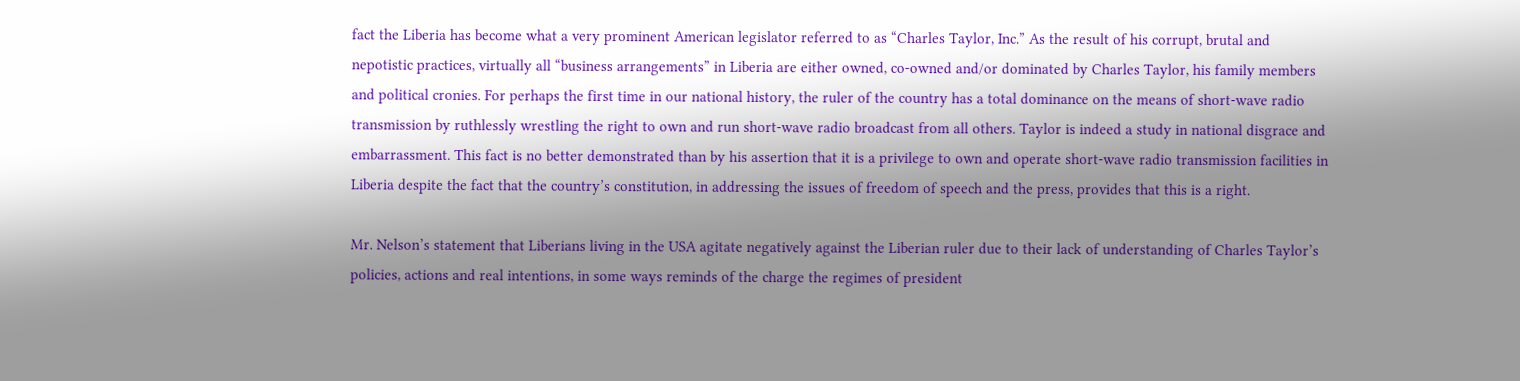fact the Liberia has become what a very prominent American legislator referred to as “Charles Taylor, Inc.” As the result of his corrupt, brutal and nepotistic practices, virtually all “business arrangements” in Liberia are either owned, co-owned and/or dominated by Charles Taylor, his family members and political cronies. For perhaps the first time in our national history, the ruler of the country has a total dominance on the means of short-wave radio transmission by ruthlessly wrestling the right to own and run short-wave radio broadcast from all others. Taylor is indeed a study in national disgrace and embarrassment. This fact is no better demonstrated than by his assertion that it is a privilege to own and operate short-wave radio transmission facilities in Liberia despite the fact that the country’s constitution, in addressing the issues of freedom of speech and the press, provides that this is a right.

Mr. Nelson’s statement that Liberians living in the USA agitate negatively against the Liberian ruler due to their lack of understanding of Charles Taylor’s policies, actions and real intentions, in some ways reminds of the charge the regimes of president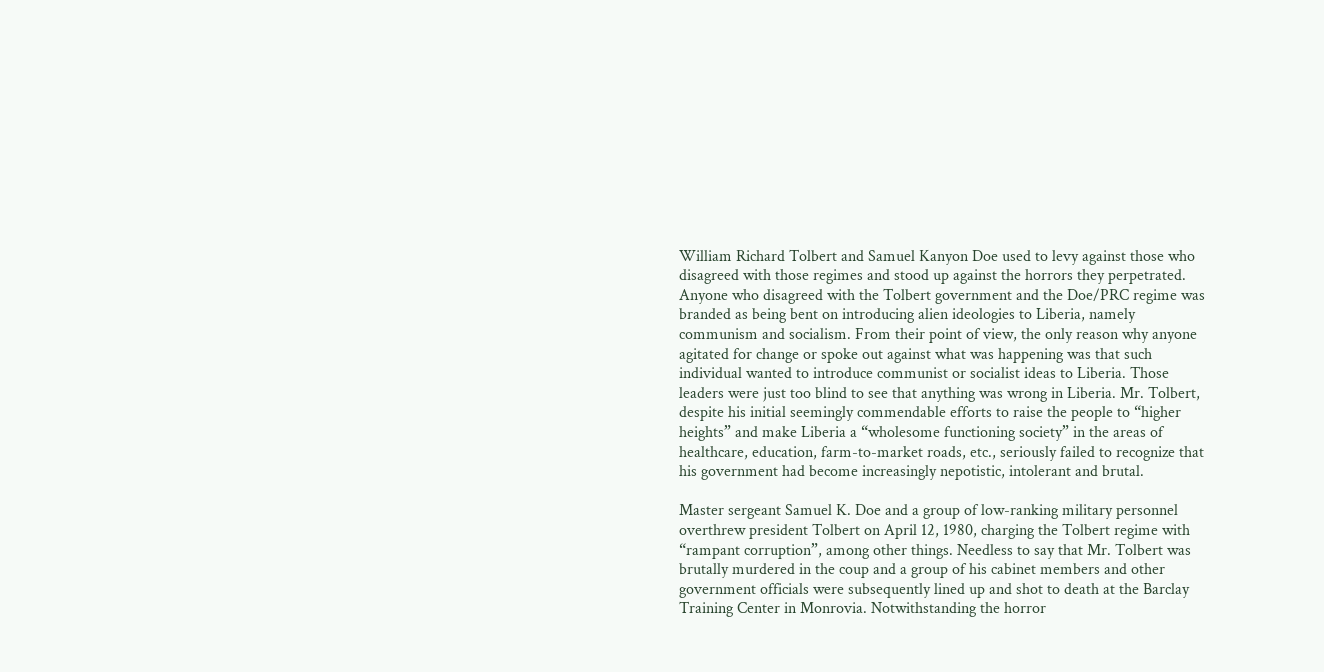William Richard Tolbert and Samuel Kanyon Doe used to levy against those who disagreed with those regimes and stood up against the horrors they perpetrated. Anyone who disagreed with the Tolbert government and the Doe/PRC regime was branded as being bent on introducing alien ideologies to Liberia, namely communism and socialism. From their point of view, the only reason why anyone agitated for change or spoke out against what was happening was that such individual wanted to introduce communist or socialist ideas to Liberia. Those leaders were just too blind to see that anything was wrong in Liberia. Mr. Tolbert, despite his initial seemingly commendable efforts to raise the people to “higher heights” and make Liberia a “wholesome functioning society” in the areas of healthcare, education, farm-to-market roads, etc., seriously failed to recognize that his government had become increasingly nepotistic, intolerant and brutal.

Master sergeant Samuel K. Doe and a group of low-ranking military personnel overthrew president Tolbert on April 12, 1980, charging the Tolbert regime with “rampant corruption”, among other things. Needless to say that Mr. Tolbert was brutally murdered in the coup and a group of his cabinet members and other government officials were subsequently lined up and shot to death at the Barclay Training Center in Monrovia. Notwithstanding the horror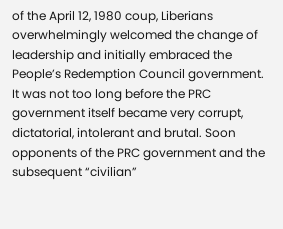of the April 12, 1980 coup, Liberians overwhelmingly welcomed the change of leadership and initially embraced the People’s Redemption Council government. It was not too long before the PRC government itself became very corrupt, dictatorial, intolerant and brutal. Soon opponents of the PRC government and the subsequent “civilian”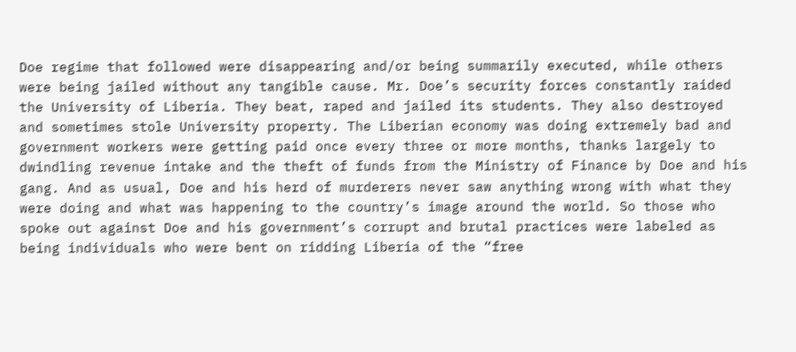Doe regime that followed were disappearing and/or being summarily executed, while others were being jailed without any tangible cause. Mr. Doe’s security forces constantly raided the University of Liberia. They beat, raped and jailed its students. They also destroyed and sometimes stole University property. The Liberian economy was doing extremely bad and government workers were getting paid once every three or more months, thanks largely to dwindling revenue intake and the theft of funds from the Ministry of Finance by Doe and his gang. And as usual, Doe and his herd of murderers never saw anything wrong with what they were doing and what was happening to the country’s image around the world. So those who spoke out against Doe and his government’s corrupt and brutal practices were labeled as being individuals who were bent on ridding Liberia of the “free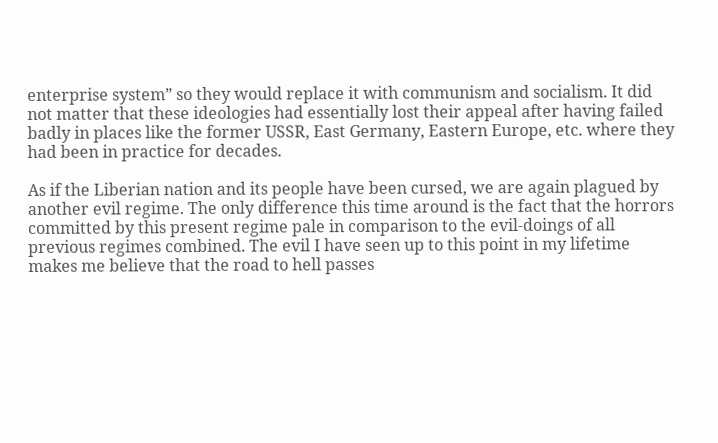enterprise system” so they would replace it with communism and socialism. It did not matter that these ideologies had essentially lost their appeal after having failed badly in places like the former USSR, East Germany, Eastern Europe, etc. where they had been in practice for decades.

As if the Liberian nation and its people have been cursed, we are again plagued by another evil regime. The only difference this time around is the fact that the horrors committed by this present regime pale in comparison to the evil-doings of all previous regimes combined. The evil I have seen up to this point in my lifetime makes me believe that the road to hell passes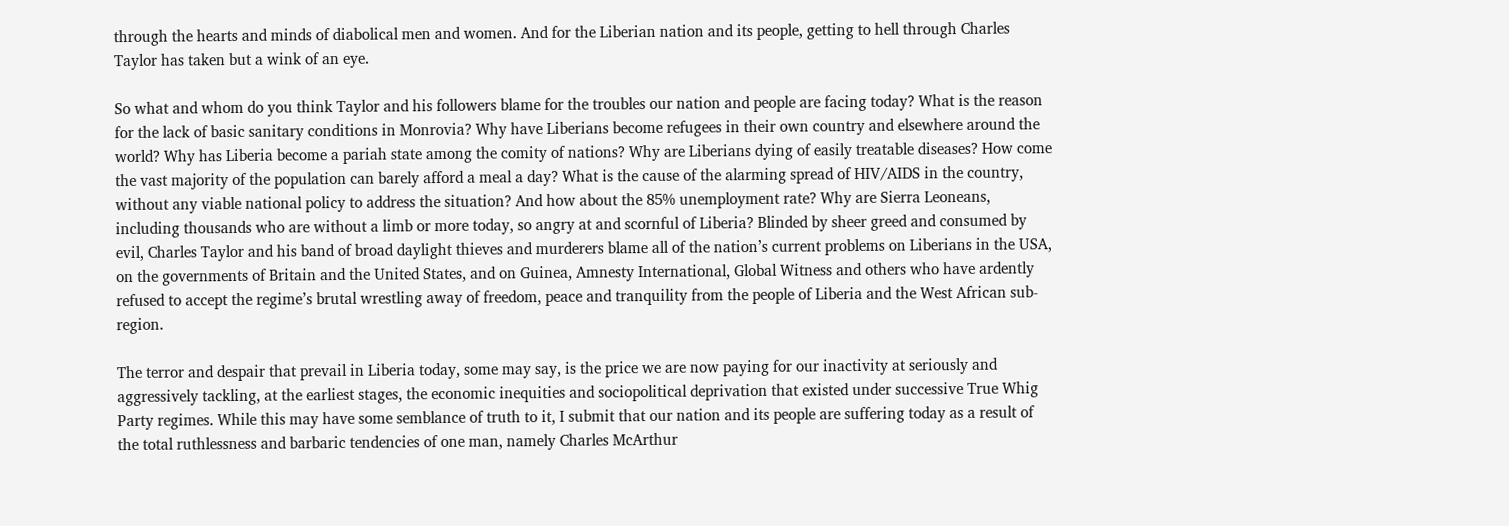through the hearts and minds of diabolical men and women. And for the Liberian nation and its people, getting to hell through Charles Taylor has taken but a wink of an eye.

So what and whom do you think Taylor and his followers blame for the troubles our nation and people are facing today? What is the reason for the lack of basic sanitary conditions in Monrovia? Why have Liberians become refugees in their own country and elsewhere around the world? Why has Liberia become a pariah state among the comity of nations? Why are Liberians dying of easily treatable diseases? How come the vast majority of the population can barely afford a meal a day? What is the cause of the alarming spread of HIV/AIDS in the country, without any viable national policy to address the situation? And how about the 85% unemployment rate? Why are Sierra Leoneans, including thousands who are without a limb or more today, so angry at and scornful of Liberia? Blinded by sheer greed and consumed by evil, Charles Taylor and his band of broad daylight thieves and murderers blame all of the nation’s current problems on Liberians in the USA, on the governments of Britain and the United States, and on Guinea, Amnesty International, Global Witness and others who have ardently refused to accept the regime’s brutal wrestling away of freedom, peace and tranquility from the people of Liberia and the West African sub-region.

The terror and despair that prevail in Liberia today, some may say, is the price we are now paying for our inactivity at seriously and aggressively tackling, at the earliest stages, the economic inequities and sociopolitical deprivation that existed under successive True Whig Party regimes. While this may have some semblance of truth to it, I submit that our nation and its people are suffering today as a result of the total ruthlessness and barbaric tendencies of one man, namely Charles McArthur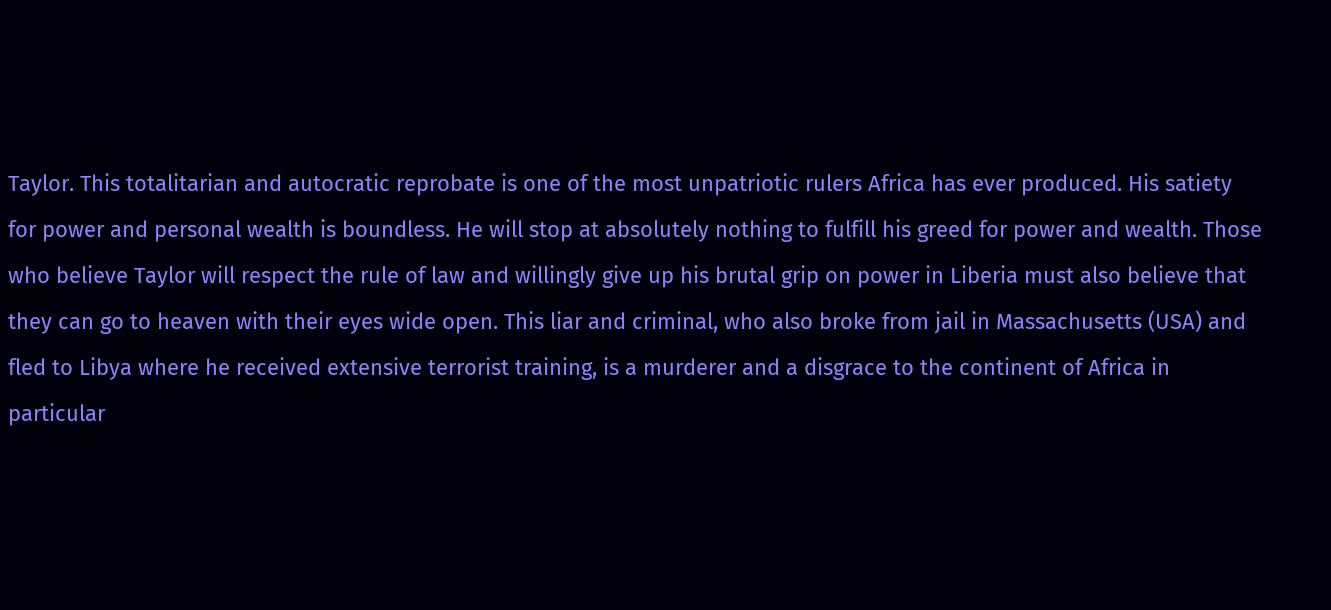Taylor. This totalitarian and autocratic reprobate is one of the most unpatriotic rulers Africa has ever produced. His satiety for power and personal wealth is boundless. He will stop at absolutely nothing to fulfill his greed for power and wealth. Those who believe Taylor will respect the rule of law and willingly give up his brutal grip on power in Liberia must also believe that they can go to heaven with their eyes wide open. This liar and criminal, who also broke from jail in Massachusetts (USA) and fled to Libya where he received extensive terrorist training, is a murderer and a disgrace to the continent of Africa in particular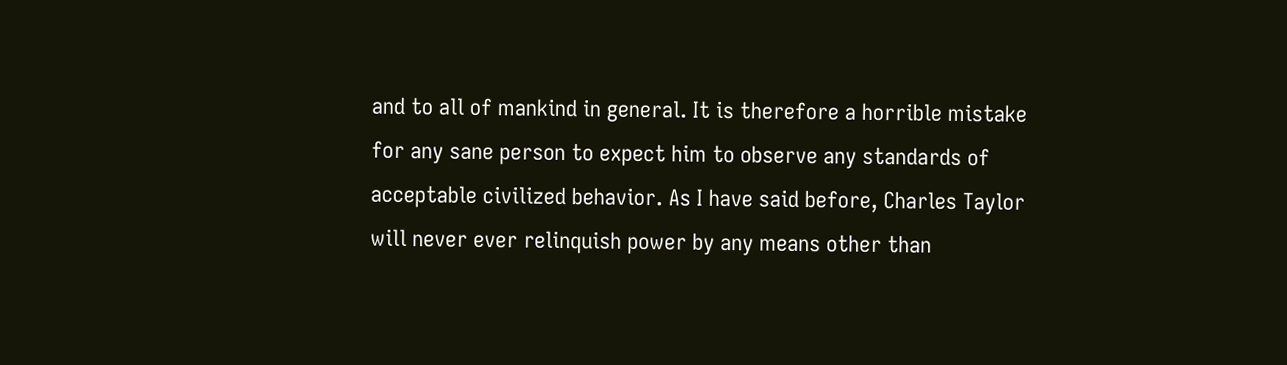and to all of mankind in general. It is therefore a horrible mistake for any sane person to expect him to observe any standards of acceptable civilized behavior. As I have said before, Charles Taylor will never ever relinquish power by any means other than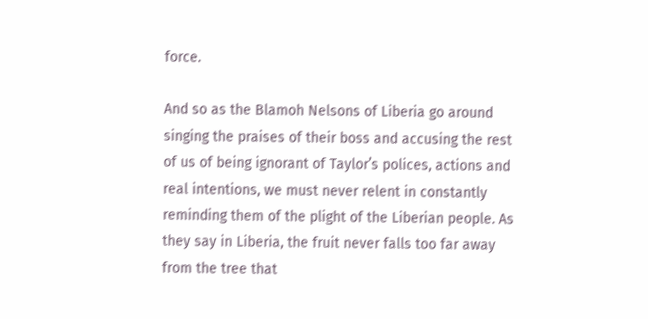force.

And so as the Blamoh Nelsons of Liberia go around singing the praises of their boss and accusing the rest of us of being ignorant of Taylor’s polices, actions and real intentions, we must never relent in constantly reminding them of the plight of the Liberian people. As they say in Liberia, the fruit never falls too far away from the tree that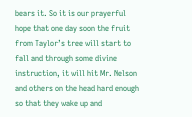bears it. So it is our prayerful hope that one day soon the fruit from Taylor’s tree will start to fall and through some divine instruction, it will hit Mr. Nelson and others on the head hard enough so that they wake up and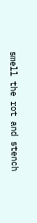smell the rot and stench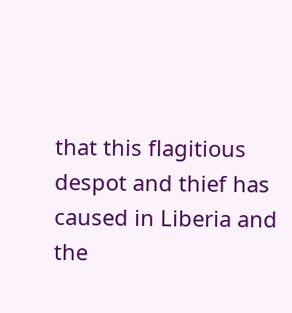that this flagitious despot and thief has caused in Liberia and the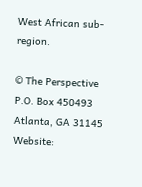West African sub-region.

© The Perspective
P.O. Box 450493
Atlanta, GA 31145
Website: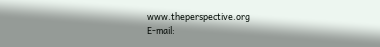www.theperspective.org
E-mail: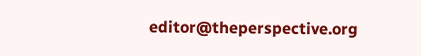editor@theperspective.org